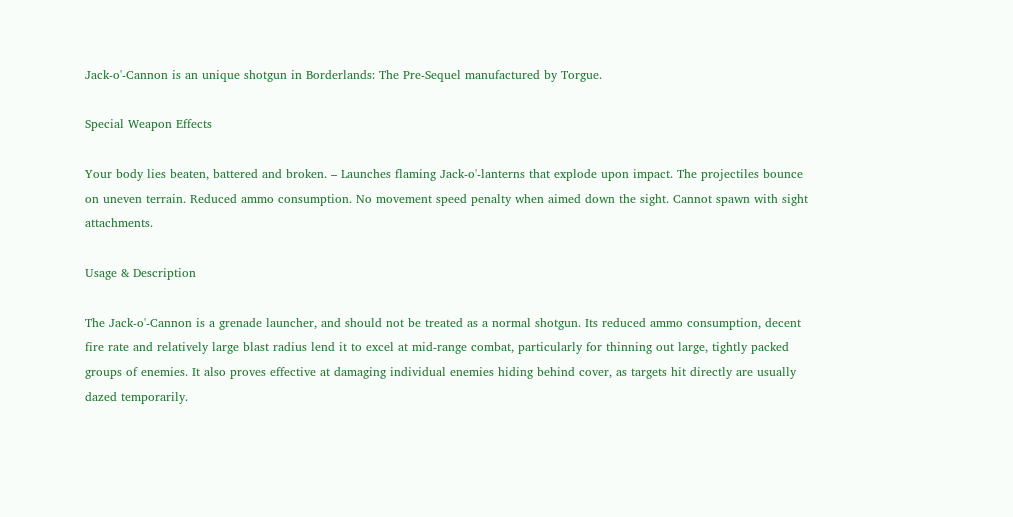Jack-o'-Cannon is an unique shotgun in Borderlands: The Pre-Sequel manufactured by Torgue.

Special Weapon Effects

Your body lies beaten, battered and broken. – Launches flaming Jack-o'-lanterns that explode upon impact. The projectiles bounce on uneven terrain. Reduced ammo consumption. No movement speed penalty when aimed down the sight. Cannot spawn with sight attachments.

Usage & Description

The Jack-o'-Cannon is a grenade launcher, and should not be treated as a normal shotgun. Its reduced ammo consumption, decent fire rate and relatively large blast radius lend it to excel at mid-range combat, particularly for thinning out large, tightly packed groups of enemies. It also proves effective at damaging individual enemies hiding behind cover, as targets hit directly are usually dazed temporarily.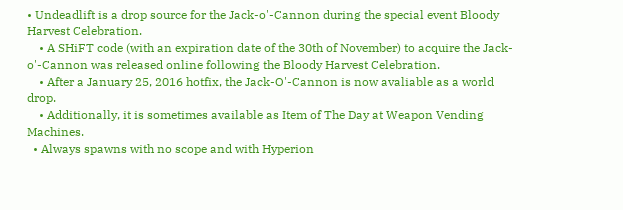• Undeadlift is a drop source for the Jack-o'-Cannon during the special event Bloody Harvest Celebration.
    • A SHiFT code (with an expiration date of the 30th of November) to acquire the Jack-o'-Cannon was released online following the Bloody Harvest Celebration.
    • After a January 25, 2016 hotfix, the Jack-O'-Cannon is now avaliable as a world drop.
    • Additionally, it is sometimes available as Item of The Day at Weapon Vending Machines.
  • Always spawns with no scope and with Hyperion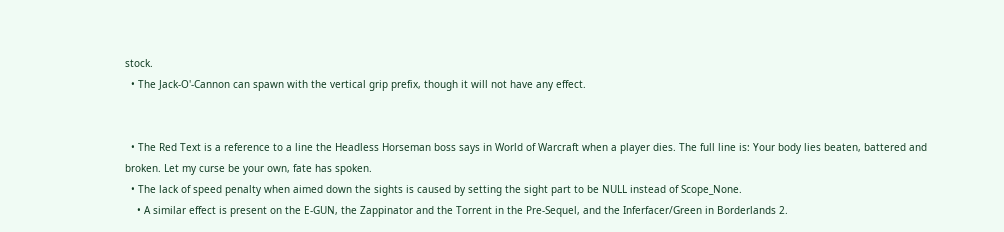stock.
  • The Jack-O'-Cannon can spawn with the vertical grip prefix, though it will not have any effect.


  • The Red Text is a reference to a line the Headless Horseman boss says in World of Warcraft when a player dies. The full line is: Your body lies beaten, battered and broken. Let my curse be your own, fate has spoken.
  • The lack of speed penalty when aimed down the sights is caused by setting the sight part to be NULL instead of Scope_None.
    • A similar effect is present on the E-GUN, the Zappinator and the Torrent in the Pre-Sequel, and the Inferfacer/Green in Borderlands 2.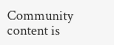Community content is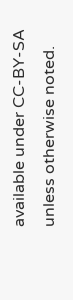available under CC-BY-SA unless otherwise noted.